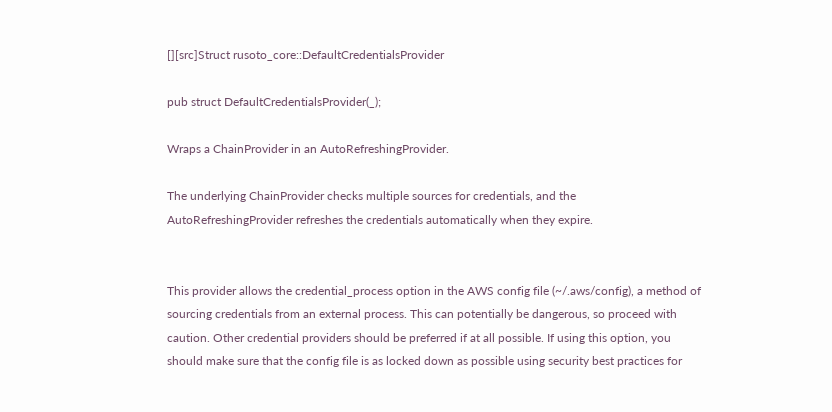[][src]Struct rusoto_core::DefaultCredentialsProvider

pub struct DefaultCredentialsProvider(_);

Wraps a ChainProvider in an AutoRefreshingProvider.

The underlying ChainProvider checks multiple sources for credentials, and the AutoRefreshingProvider refreshes the credentials automatically when they expire.


This provider allows the credential_process option in the AWS config file (~/.aws/config), a method of sourcing credentials from an external process. This can potentially be dangerous, so proceed with caution. Other credential providers should be preferred if at all possible. If using this option, you should make sure that the config file is as locked down as possible using security best practices for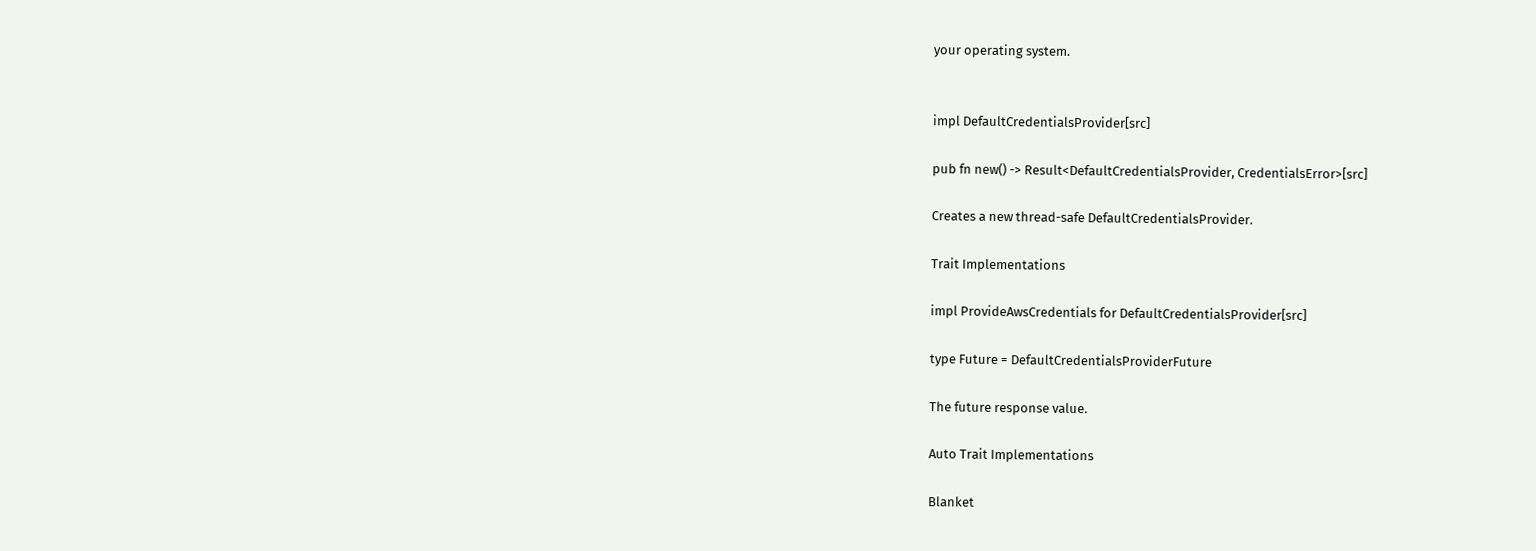your operating system.


impl DefaultCredentialsProvider[src]

pub fn new() -> Result<DefaultCredentialsProvider, CredentialsError>[src]

Creates a new thread-safe DefaultCredentialsProvider.

Trait Implementations

impl ProvideAwsCredentials for DefaultCredentialsProvider[src]

type Future = DefaultCredentialsProviderFuture

The future response value.

Auto Trait Implementations

Blanket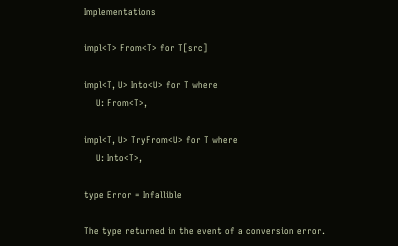Implementations

impl<T> From<T> for T[src]

impl<T, U> Into<U> for T where
    U: From<T>,

impl<T, U> TryFrom<U> for T where
    U: Into<T>,

type Error = Infallible

The type returned in the event of a conversion error.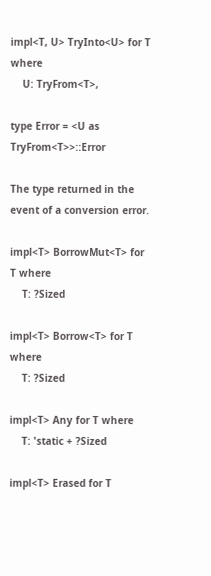impl<T, U> TryInto<U> for T where
    U: TryFrom<T>,

type Error = <U as TryFrom<T>>::Error

The type returned in the event of a conversion error.

impl<T> BorrowMut<T> for T where
    T: ?Sized

impl<T> Borrow<T> for T where
    T: ?Sized

impl<T> Any for T where
    T: 'static + ?Sized

impl<T> Erased for T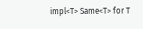impl<T> Same<T> for T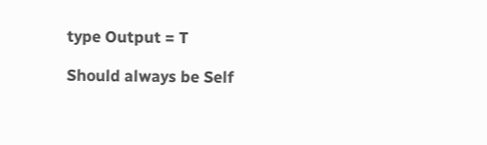type Output = T

Should always be Self